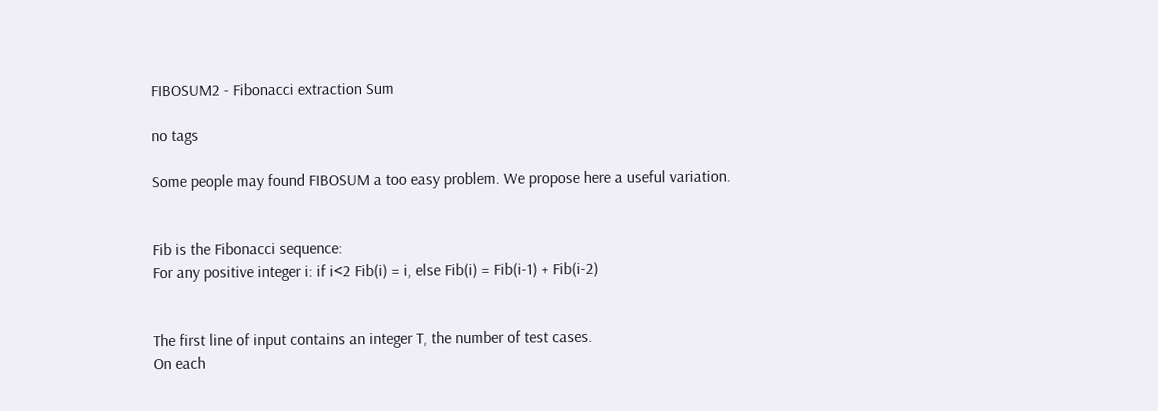FIBOSUM2 - Fibonacci extraction Sum

no tags

Some people may found FIBOSUM a too easy problem. We propose here a useful variation.


Fib is the Fibonacci sequence:
For any positive integer i: if i<2 Fib(i) = i, else Fib(i) = Fib(i-1) + Fib(i-2)


The first line of input contains an integer T, the number of test cases.
On each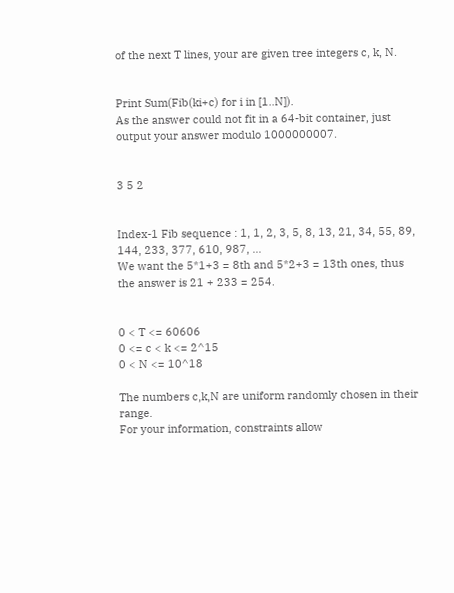of the next T lines, your are given tree integers c, k, N.


Print Sum(Fib(ki+c) for i in [1..N]).
As the answer could not fit in a 64-bit container, just output your answer modulo 1000000007.


3 5 2


Index-1 Fib sequence : 1, 1, 2, 3, 5, 8, 13, 21, 34, 55, 89, 144, 233, 377, 610, 987, ...
We want the 5*1+3 = 8th and 5*2+3 = 13th ones, thus the answer is 21 + 233 = 254.


0 < T <= 60606
0 <= c < k <= 2^15
0 < N <= 10^18

The numbers c,k,N are uniform randomly chosen in their range.
For your information, constraints allow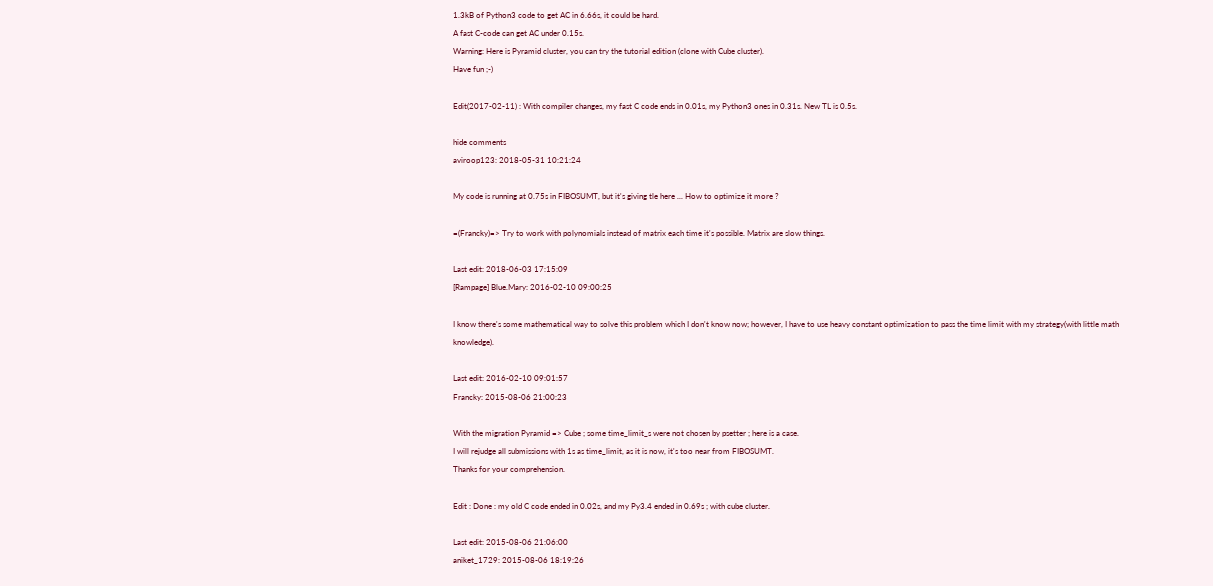1.3kB of Python3 code to get AC in 6.66s, it could be hard.
A fast C-code can get AC under 0.15s.
Warning: Here is Pyramid cluster, you can try the tutorial edition (clone with Cube cluster).
Have fun ;-)

Edit(2017-02-11) : With compiler changes, my fast C code ends in 0.01s, my Python3 ones in 0.31s. New TL is 0.5s.

hide comments
aviroop123: 2018-05-31 10:21:24

My code is running at 0.75s in FIBOSUMT, but it's giving tle here ... How to optimize it more ?

=(Francky)=> Try to work with polynomials instead of matrix each time it's possible. Matrix are slow things.

Last edit: 2018-06-03 17:15:09
[Rampage] Blue.Mary: 2016-02-10 09:00:25

I know there's some mathematical way to solve this problem which I don't know now; however, I have to use heavy constant optimization to pass the time limit with my strategy(with little math knowledge).

Last edit: 2016-02-10 09:01:57
Francky: 2015-08-06 21:00:23

With the migration Pyramid => Cube ; some time_limit_s were not chosen by psetter ; here is a case.
I will rejudge all submissions with 1s as time_limit, as it is now, it's too near from FIBOSUMT.
Thanks for your comprehension.

Edit : Done : my old C code ended in 0.02s, and my Py3.4 ended in 0.69s ; with cube cluster.

Last edit: 2015-08-06 21:06:00
aniket_1729: 2015-08-06 18:19:26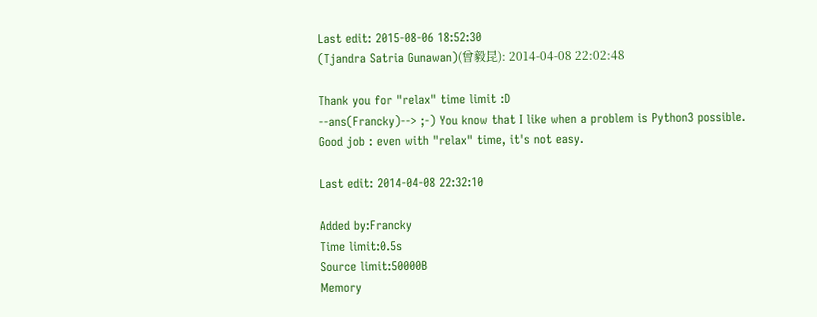Last edit: 2015-08-06 18:52:30
(Tjandra Satria Gunawan)(曾毅昆): 2014-04-08 22:02:48

Thank you for "relax" time limit :D
--ans(Francky)--> ;-) You know that I like when a problem is Python3 possible. Good job : even with "relax" time, it's not easy.

Last edit: 2014-04-08 22:32:10

Added by:Francky
Time limit:0.5s
Source limit:50000B
Memory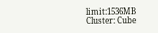limit:1536MB
Cluster: Cube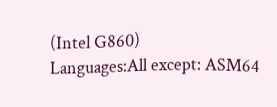(Intel G860)
Languages:All except: ASM64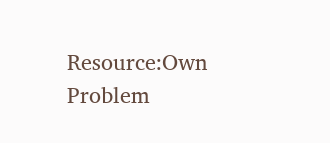Resource:Own Problem